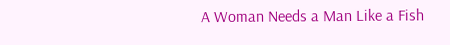A Woman Needs a Man Like a Fish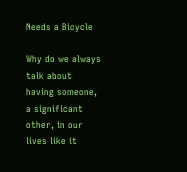Needs a Bicycle

Why do we always talk about having someone, a significant other, in our lives like it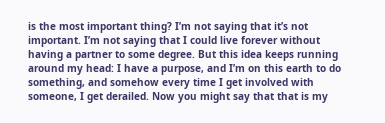is the most important thing? I’m not saying that it’s not important. I’m not saying that I could live forever without having a partner to some degree. But this idea keeps running around my head: I have a purpose, and I’m on this earth to do something, and somehow every time I get involved with someone, I get derailed. Now you might say that that is my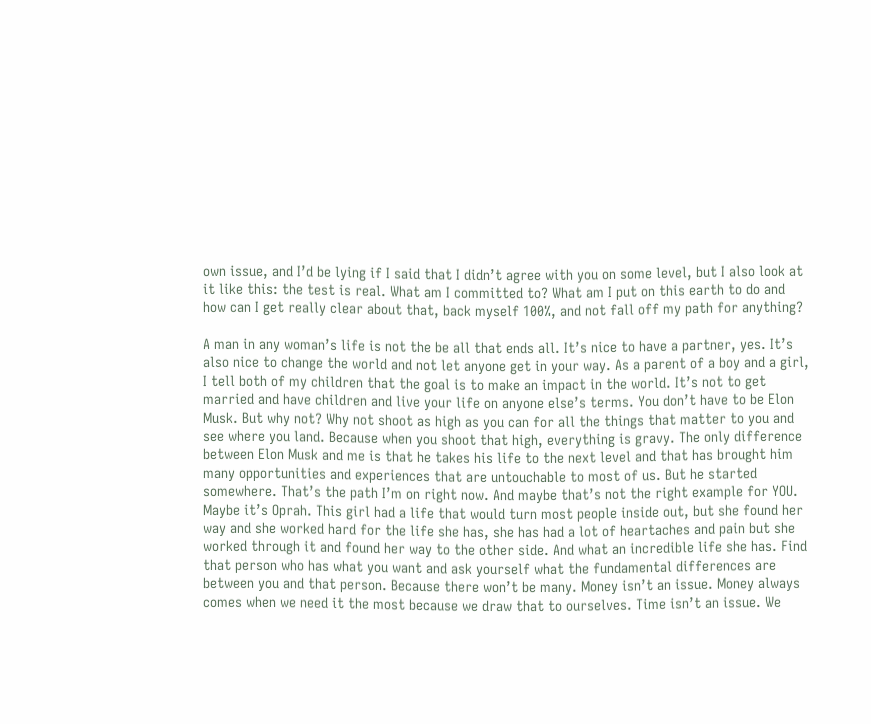own issue, and I’d be lying if I said that I didn’t agree with you on some level, but I also look at it like this: the test is real. What am I committed to? What am I put on this earth to do and how can I get really clear about that, back myself 100%, and not fall off my path for anything?

A man in any woman’s life is not the be all that ends all. It’s nice to have a partner, yes. It’s also nice to change the world and not let anyone get in your way. As a parent of a boy and a girl, I tell both of my children that the goal is to make an impact in the world. It’s not to get married and have children and live your life on anyone else’s terms. You don’t have to be Elon Musk. But why not? Why not shoot as high as you can for all the things that matter to you and see where you land. Because when you shoot that high, everything is gravy. The only difference between Elon Musk and me is that he takes his life to the next level and that has brought him many opportunities and experiences that are untouchable to most of us. But he started somewhere. That’s the path I’m on right now. And maybe that’s not the right example for YOU. Maybe it’s Oprah. This girl had a life that would turn most people inside out, but she found her way and she worked hard for the life she has, she has had a lot of heartaches and pain but she worked through it and found her way to the other side. And what an incredible life she has. Find that person who has what you want and ask yourself what the fundamental differences are between you and that person. Because there won’t be many. Money isn’t an issue. Money always comes when we need it the most because we draw that to ourselves. Time isn’t an issue. We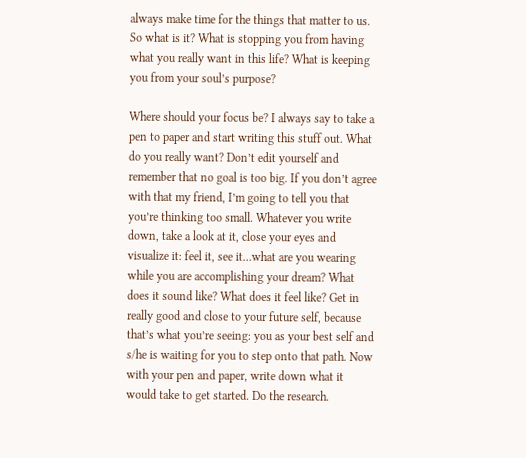always make time for the things that matter to us. So what is it? What is stopping you from having what you really want in this life? What is keeping you from your soul’s purpose?

Where should your focus be? I always say to take a pen to paper and start writing this stuff out. What do you really want? Don’t edit yourself and remember that no goal is too big. If you don’t agree with that my friend, I’m going to tell you that you’re thinking too small. Whatever you write down, take a look at it, close your eyes and visualize it: feel it, see it…what are you wearing while you are accomplishing your dream? What does it sound like? What does it feel like? Get in really good and close to your future self, because that’s what you’re seeing: you as your best self and s/he is waiting for you to step onto that path. Now with your pen and paper, write down what it would take to get started. Do the research.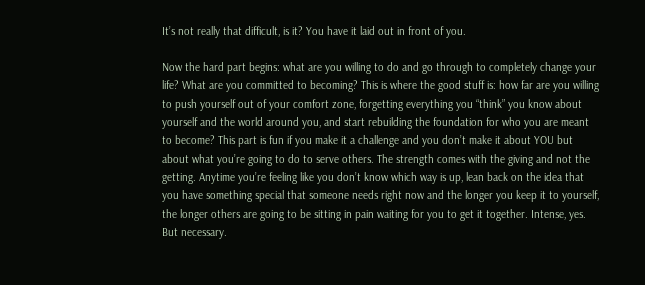It’s not really that difficult, is it? You have it laid out in front of you.

Now the hard part begins: what are you willing to do and go through to completely change your life? What are you committed to becoming? This is where the good stuff is: how far are you willing to push yourself out of your comfort zone, forgetting everything you “think” you know about yourself and the world around you, and start rebuilding the foundation for who you are meant to become? This part is fun if you make it a challenge and you don’t make it about YOU but about what you’re going to do to serve others. The strength comes with the giving and not the getting. Anytime you’re feeling like you don’t know which way is up, lean back on the idea that you have something special that someone needs right now and the longer you keep it to yourself, the longer others are going to be sitting in pain waiting for you to get it together. Intense, yes. But necessary.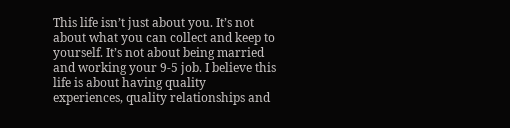This life isn’t just about you. It’s not about what you can collect and keep to yourself. It’s not about being married and working your 9-5 job. I believe this life is about having quality experiences, quality relationships and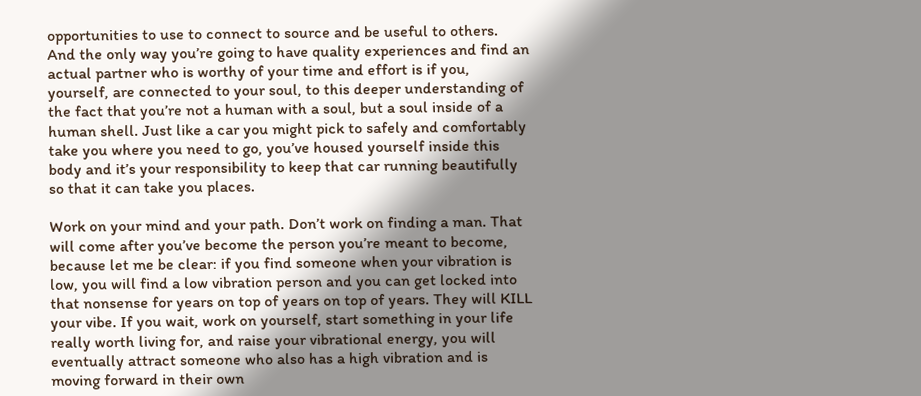opportunities to use to connect to source and be useful to others. And the only way you’re going to have quality experiences and find an actual partner who is worthy of your time and effort is if you, yourself, are connected to your soul, to this deeper understanding of the fact that you’re not a human with a soul, but a soul inside of a human shell. Just like a car you might pick to safely and comfortably take you where you need to go, you’ve housed yourself inside this body and it’s your responsibility to keep that car running beautifully so that it can take you places.

Work on your mind and your path. Don’t work on finding a man. That will come after you’ve become the person you’re meant to become, because let me be clear: if you find someone when your vibration is low, you will find a low vibration person and you can get locked into that nonsense for years on top of years on top of years. They will KILL your vibe. If you wait, work on yourself, start something in your life really worth living for, and raise your vibrational energy, you will eventually attract someone who also has a high vibration and is moving forward in their own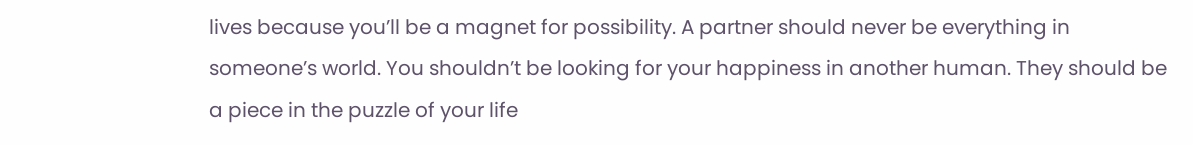lives because you’ll be a magnet for possibility. A partner should never be everything in someone’s world. You shouldn’t be looking for your happiness in another human. They should be a piece in the puzzle of your life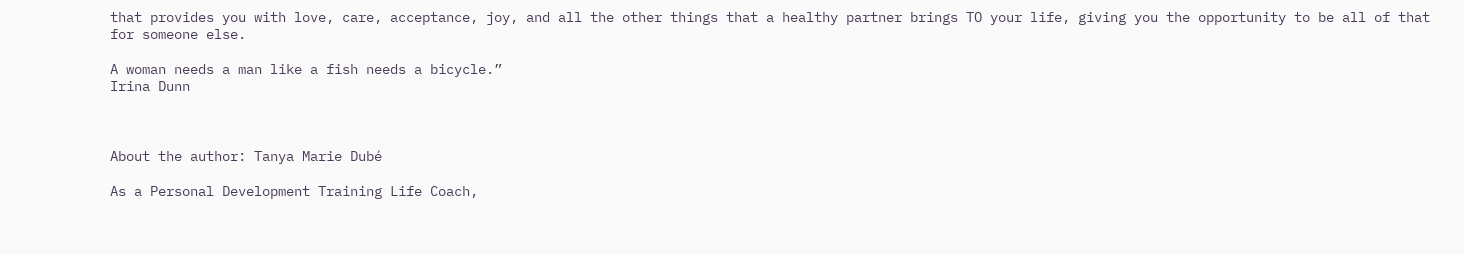that provides you with love, care, acceptance, joy, and all the other things that a healthy partner brings TO your life, giving you the opportunity to be all of that for someone else.

A woman needs a man like a fish needs a bicycle.”
Irina Dunn



About the author: Tanya Marie Dubé

As a Personal Development Training Life Coach,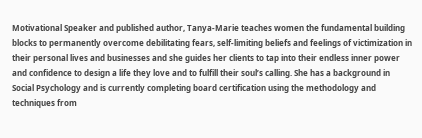Motivational Speaker and published author, Tanya-Marie teaches women the fundamental building blocks to permanently overcome debilitating fears, self-limiting beliefs and feelings of victimization in their personal lives and businesses and she guides her clients to tap into their endless inner power and confidence to design a life they love and to fulfill their soul’s calling. She has a background in Social Psychology and is currently completing board certification using the methodology and techniques from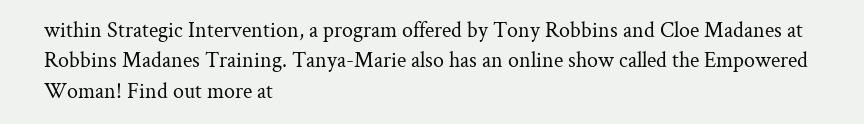within Strategic Intervention, a program offered by Tony Robbins and Cloe Madanes at Robbins Madanes Training. Tanya-Marie also has an online show called the Empowered Woman! Find out more at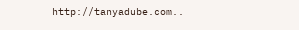http://tanyadube.com..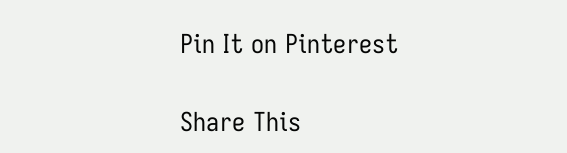Pin It on Pinterest

Share This